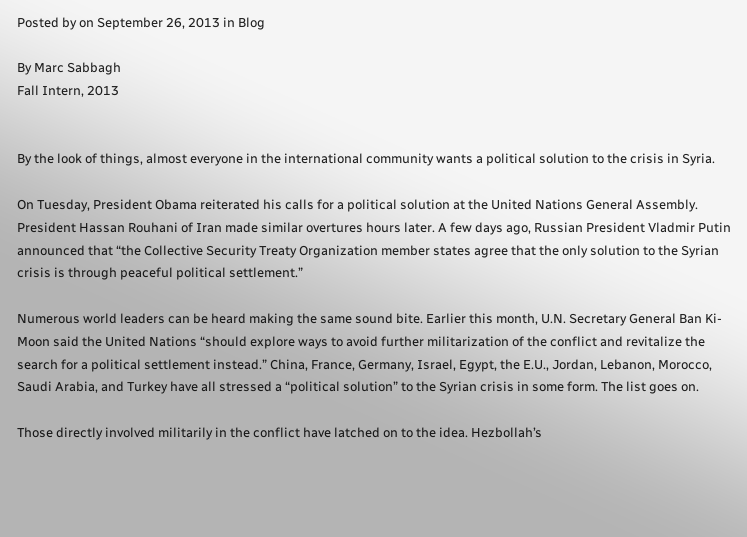Posted by on September 26, 2013 in Blog

By Marc Sabbagh
Fall Intern, 2013


By the look of things, almost everyone in the international community wants a political solution to the crisis in Syria.

On Tuesday, President Obama reiterated his calls for a political solution at the United Nations General Assembly. President Hassan Rouhani of Iran made similar overtures hours later. A few days ago, Russian President Vladmir Putin announced that “the Collective Security Treaty Organization member states agree that the only solution to the Syrian crisis is through peaceful political settlement.”

Numerous world leaders can be heard making the same sound bite. Earlier this month, U.N. Secretary General Ban Ki-Moon said the United Nations “should explore ways to avoid further militarization of the conflict and revitalize the search for a political settlement instead.” China, France, Germany, Israel, Egypt, the E.U., Jordan, Lebanon, Morocco, Saudi Arabia, and Turkey have all stressed a “political solution” to the Syrian crisis in some form. The list goes on.

Those directly involved militarily in the conflict have latched on to the idea. Hezbollah’s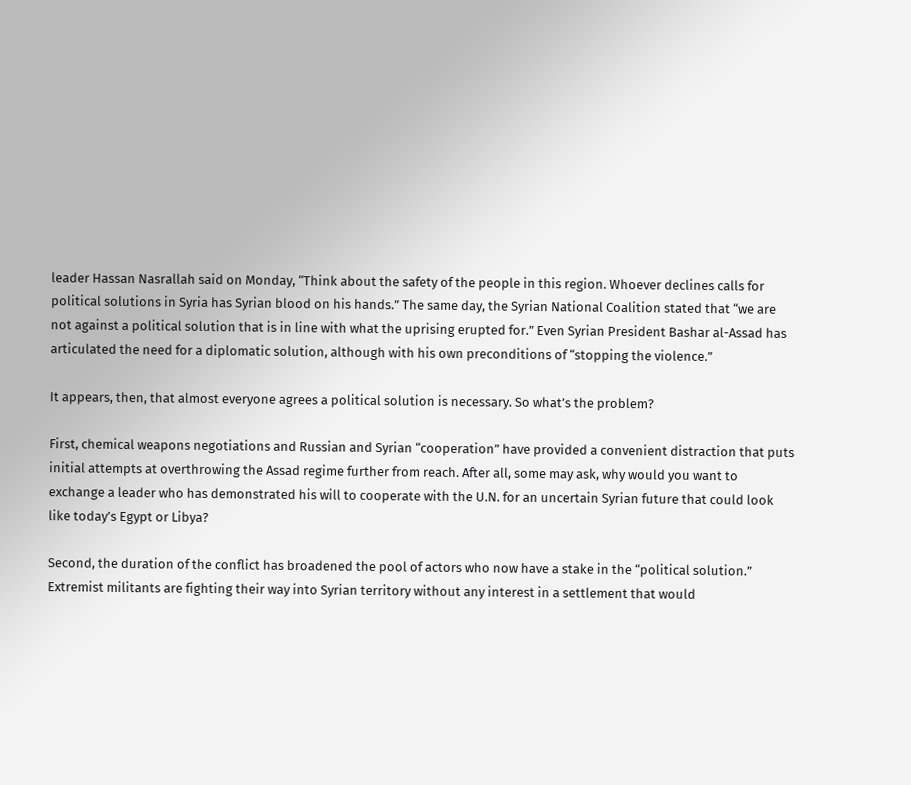leader Hassan Nasrallah said on Monday, “Think about the safety of the people in this region. Whoever declines calls for political solutions in Syria has Syrian blood on his hands.” The same day, the Syrian National Coalition stated that “we are not against a political solution that is in line with what the uprising erupted for.” Even Syrian President Bashar al-Assad has articulated the need for a diplomatic solution, although with his own preconditions of “stopping the violence.”

It appears, then, that almost everyone agrees a political solution is necessary. So what’s the problem?

First, chemical weapons negotiations and Russian and Syrian “cooperation” have provided a convenient distraction that puts initial attempts at overthrowing the Assad regime further from reach. After all, some may ask, why would you want to exchange a leader who has demonstrated his will to cooperate with the U.N. for an uncertain Syrian future that could look like today’s Egypt or Libya?

Second, the duration of the conflict has broadened the pool of actors who now have a stake in the “political solution.” Extremist militants are fighting their way into Syrian territory without any interest in a settlement that would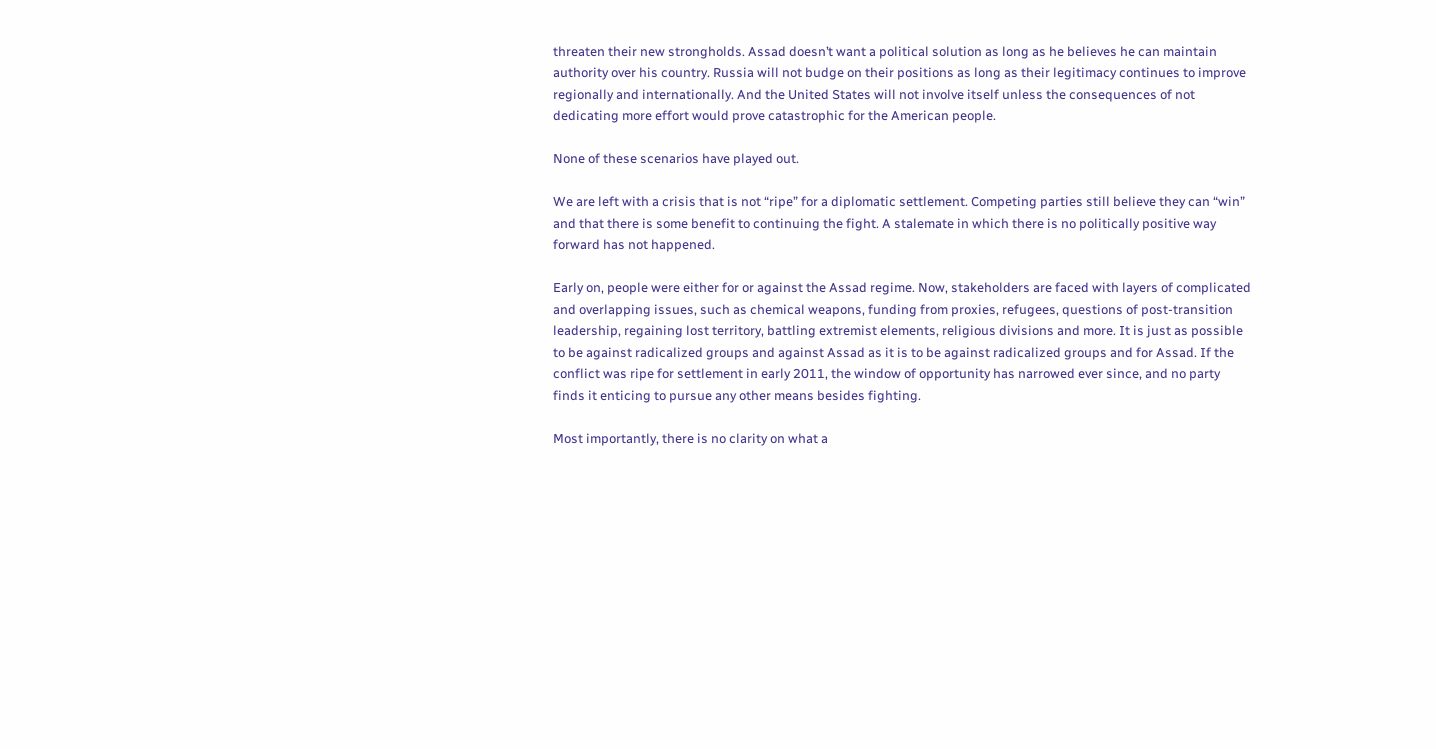threaten their new strongholds. Assad doesn’t want a political solution as long as he believes he can maintain authority over his country. Russia will not budge on their positions as long as their legitimacy continues to improve regionally and internationally. And the United States will not involve itself unless the consequences of not dedicating more effort would prove catastrophic for the American people.

None of these scenarios have played out.

We are left with a crisis that is not “ripe” for a diplomatic settlement. Competing parties still believe they can “win” and that there is some benefit to continuing the fight. A stalemate in which there is no politically positive way forward has not happened.

Early on, people were either for or against the Assad regime. Now, stakeholders are faced with layers of complicated and overlapping issues, such as chemical weapons, funding from proxies, refugees, questions of post-transition leadership, regaining lost territory, battling extremist elements, religious divisions and more. It is just as possible to be against radicalized groups and against Assad as it is to be against radicalized groups and for Assad. If the conflict was ripe for settlement in early 2011, the window of opportunity has narrowed ever since, and no party finds it enticing to pursue any other means besides fighting.

Most importantly, there is no clarity on what a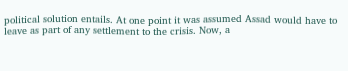political solution entails. At one point it was assumed Assad would have to leave as part of any settlement to the crisis. Now, a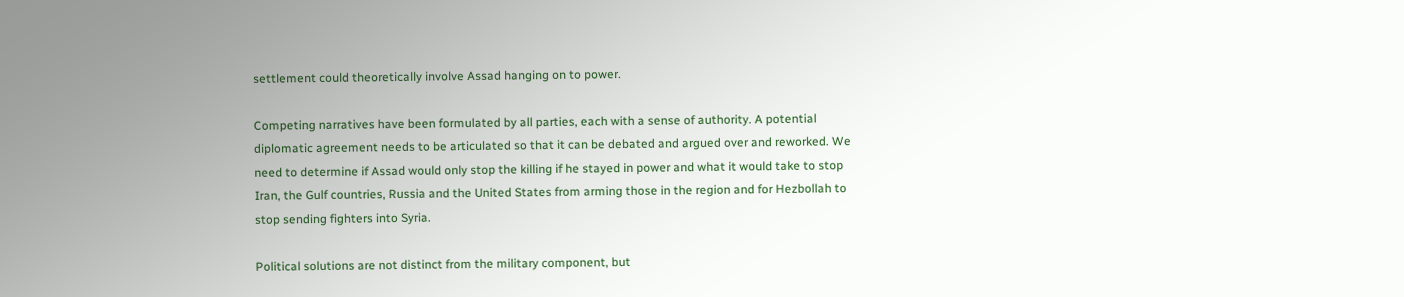settlement could theoretically involve Assad hanging on to power.

Competing narratives have been formulated by all parties, each with a sense of authority. A potential diplomatic agreement needs to be articulated so that it can be debated and argued over and reworked. We need to determine if Assad would only stop the killing if he stayed in power and what it would take to stop Iran, the Gulf countries, Russia and the United States from arming those in the region and for Hezbollah to stop sending fighters into Syria.

Political solutions are not distinct from the military component, but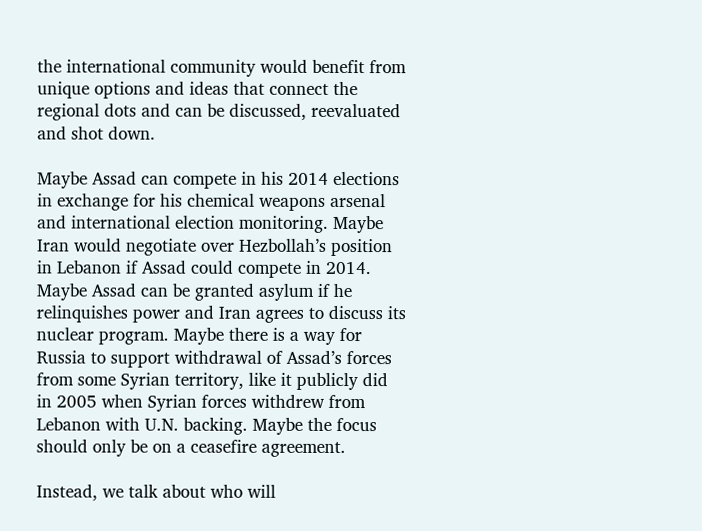the international community would benefit from unique options and ideas that connect the regional dots and can be discussed, reevaluated and shot down.

Maybe Assad can compete in his 2014 elections in exchange for his chemical weapons arsenal and international election monitoring. Maybe Iran would negotiate over Hezbollah’s position in Lebanon if Assad could compete in 2014. Maybe Assad can be granted asylum if he relinquishes power and Iran agrees to discuss its nuclear program. Maybe there is a way for Russia to support withdrawal of Assad’s forces from some Syrian territory, like it publicly did in 2005 when Syrian forces withdrew from Lebanon with U.N. backing. Maybe the focus should only be on a ceasefire agreement.

Instead, we talk about who will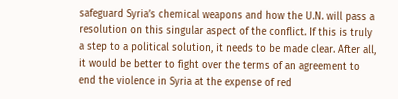safeguard Syria’s chemical weapons and how the U.N. will pass a resolution on this singular aspect of the conflict. If this is truly a step to a political solution, it needs to be made clear. After all, it would be better to fight over the terms of an agreement to end the violence in Syria at the expense of red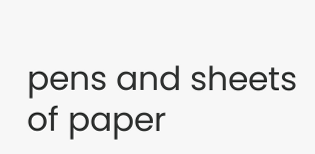pens and sheets of paper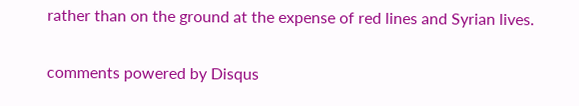rather than on the ground at the expense of red lines and Syrian lives.

comments powered by Disqus